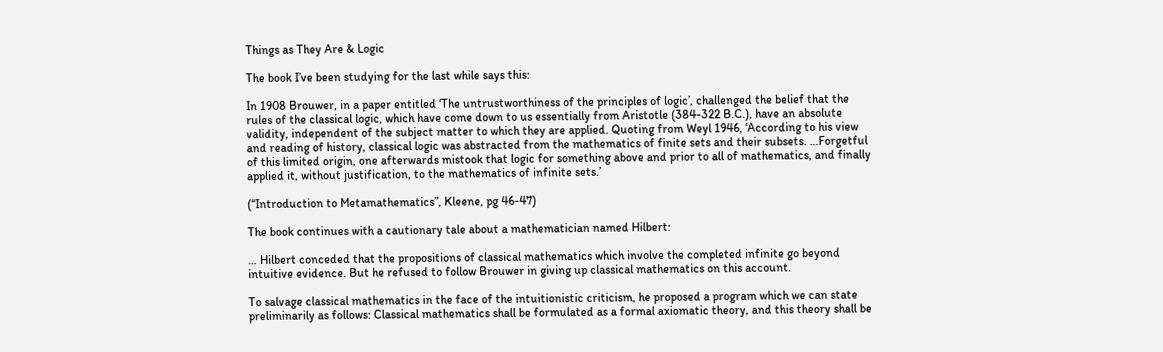Things as They Are & Logic

The book I’ve been studying for the last while says this:

In 1908 Brouwer, in a paper entitled ‘The untrustworthiness of the principles of logic’, challenged the belief that the rules of the classical logic, which have come down to us essentially from Aristotle (384-322 B.C.), have an absolute validity, independent of the subject matter to which they are applied. Quoting from Weyl 1946, ‘According to his view and reading of history, classical logic was abstracted from the mathematics of finite sets and their subsets. …Forgetful of this limited origin, one afterwards mistook that logic for something above and prior to all of mathematics, and finally applied it, without justification, to the mathematics of infinite sets.’

(“Introduction to Metamathematics”, Kleene, pg 46-47)

The book continues with a cautionary tale about a mathematician named Hilbert:

… Hilbert conceded that the propositions of classical mathematics which involve the completed infinite go beyond intuitive evidence. But he refused to follow Brouwer in giving up classical mathematics on this account.

To salvage classical mathematics in the face of the intuitionistic criticism, he proposed a program which we can state preliminarily as follows: Classical mathematics shall be formulated as a formal axiomatic theory, and this theory shall be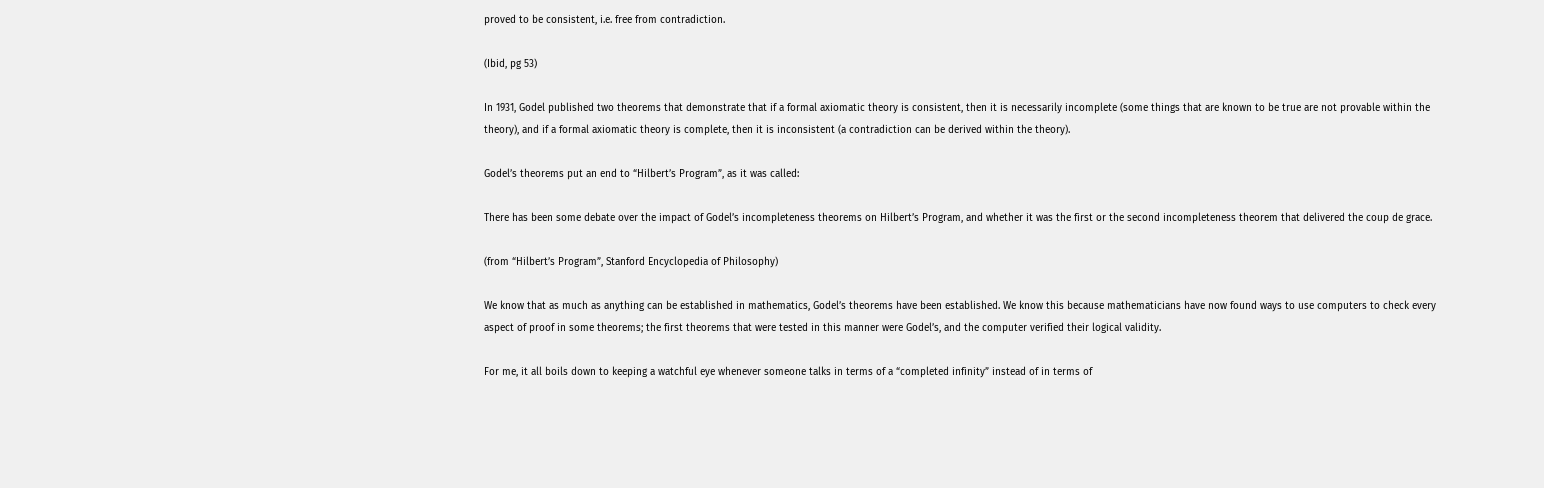proved to be consistent, i.e. free from contradiction.

(Ibid, pg 53)

In 1931, Godel published two theorems that demonstrate that if a formal axiomatic theory is consistent, then it is necessarily incomplete (some things that are known to be true are not provable within the theory), and if a formal axiomatic theory is complete, then it is inconsistent (a contradiction can be derived within the theory).

Godel’s theorems put an end to “Hilbert’s Program”, as it was called:

There has been some debate over the impact of Godel’s incompleteness theorems on Hilbert’s Program, and whether it was the first or the second incompleteness theorem that delivered the coup de grace.

(from “Hilbert’s Program”, Stanford Encyclopedia of Philosophy)

We know that as much as anything can be established in mathematics, Godel’s theorems have been established. We know this because mathematicians have now found ways to use computers to check every aspect of proof in some theorems; the first theorems that were tested in this manner were Godel’s, and the computer verified their logical validity.

For me, it all boils down to keeping a watchful eye whenever someone talks in terms of a “completed infinity” instead of in terms of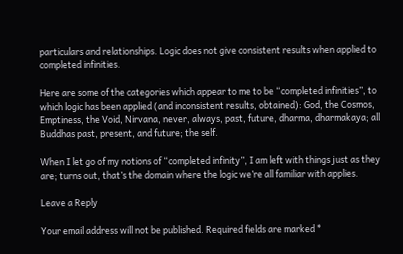particulars and relationships. Logic does not give consistent results when applied to completed infinities.

Here are some of the categories which appear to me to be “completed infinities”, to which logic has been applied (and inconsistent results, obtained): God, the Cosmos, Emptiness, the Void, Nirvana, never, always, past, future, dharma, dharmakaya; all Buddhas past, present, and future; the self.

When I let go of my notions of “completed infinity”, I am left with things just as they are; turns out, that’s the domain where the logic we’re all familiar with applies.

Leave a Reply

Your email address will not be published. Required fields are marked *